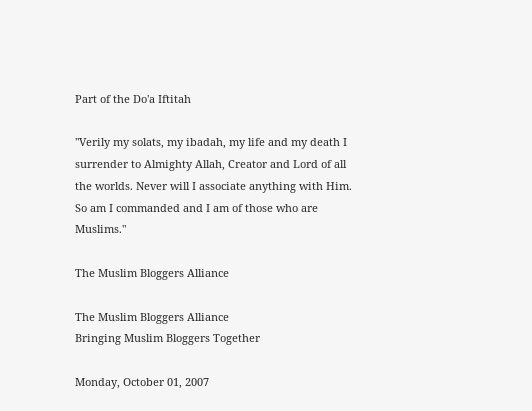Part of the Do'a Iftitah

"Verily my solats, my ibadah, my life and my death I surrender to Almighty Allah, Creator and Lord of all the worlds. Never will I associate anything with Him. So am I commanded and I am of those who are Muslims."

The Muslim Bloggers Alliance

The Muslim Bloggers Alliance
Bringing Muslim Bloggers Together

Monday, October 01, 2007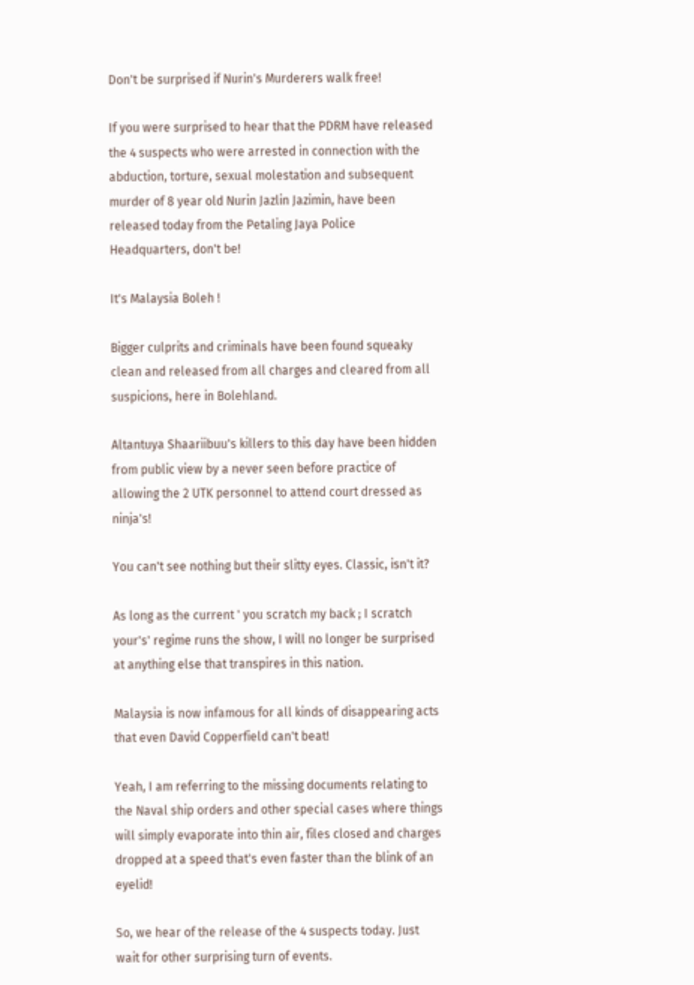Don't be surprised if Nurin's Murderers walk free!

If you were surprised to hear that the PDRM have released the 4 suspects who were arrested in connection with the abduction, torture, sexual molestation and subsequent murder of 8 year old Nurin Jazlin Jazimin, have been released today from the Petaling Jaya Police Headquarters, don't be!

It's Malaysia Boleh !

Bigger culprits and criminals have been found squeaky clean and released from all charges and cleared from all suspicions, here in Bolehland.

Altantuya Shaariibuu's killers to this day have been hidden from public view by a never seen before practice of allowing the 2 UTK personnel to attend court dressed as ninja's!

You can't see nothing but their slitty eyes. Classic, isn't it?

As long as the current ' you scratch my back ; I scratch your's' regime runs the show, I will no longer be surprised at anything else that transpires in this nation.

Malaysia is now infamous for all kinds of disappearing acts that even David Copperfield can't beat!

Yeah, I am referring to the missing documents relating to the Naval ship orders and other special cases where things will simply evaporate into thin air, files closed and charges dropped at a speed that's even faster than the blink of an eyelid!

So, we hear of the release of the 4 suspects today. Just wait for other surprising turn of events.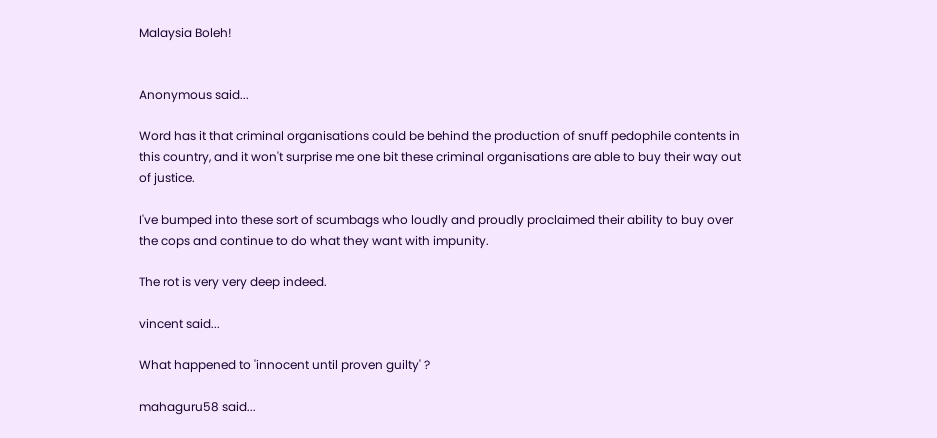Malaysia Boleh!


Anonymous said...

Word has it that criminal organisations could be behind the production of snuff pedophile contents in this country, and it won't surprise me one bit these criminal organisations are able to buy their way out of justice.

I've bumped into these sort of scumbags who loudly and proudly proclaimed their ability to buy over the cops and continue to do what they want with impunity.

The rot is very very deep indeed.

vincent said...

What happened to 'innocent until proven guilty' ?

mahaguru58 said...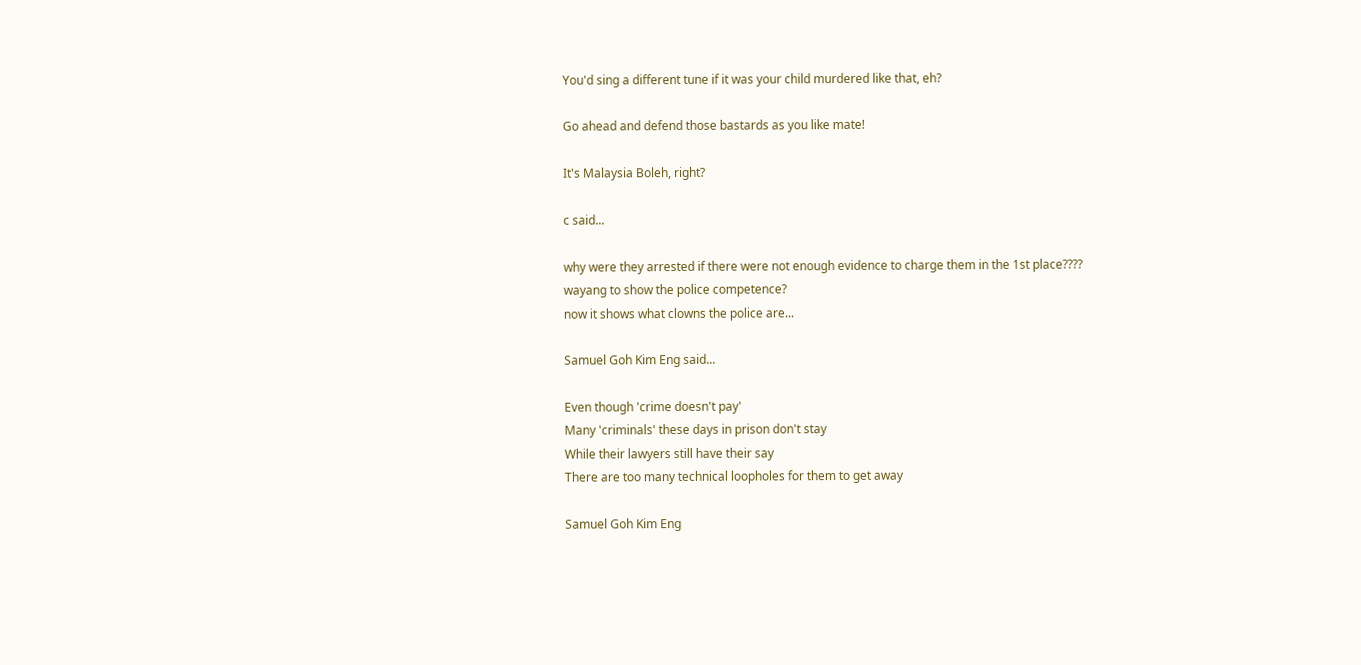You'd sing a different tune if it was your child murdered like that, eh?

Go ahead and defend those bastards as you like mate!

It's Malaysia Boleh, right?

c said...

why were they arrested if there were not enough evidence to charge them in the 1st place????
wayang to show the police competence?
now it shows what clowns the police are...

Samuel Goh Kim Eng said...

Even though 'crime doesn't pay'
Many 'criminals' these days in prison don't stay
While their lawyers still have their say
There are too many technical loopholes for them to get away

Samuel Goh Kim Eng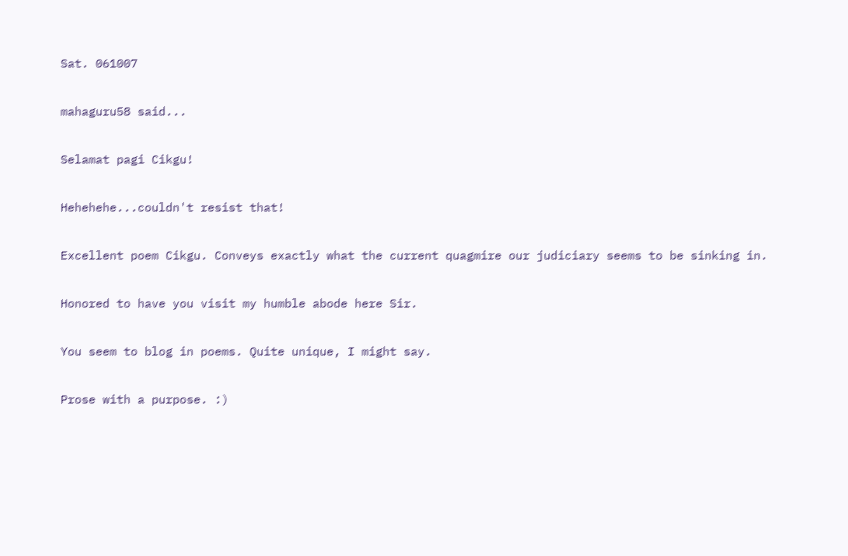Sat. 061007

mahaguru58 said...

Selamat pagi Cikgu!

Hehehehe...couldn't resist that!

Excellent poem Cikgu. Conveys exactly what the current quagmire our judiciary seems to be sinking in.

Honored to have you visit my humble abode here Sir.

You seem to blog in poems. Quite unique, I might say.

Prose with a purpose. :)